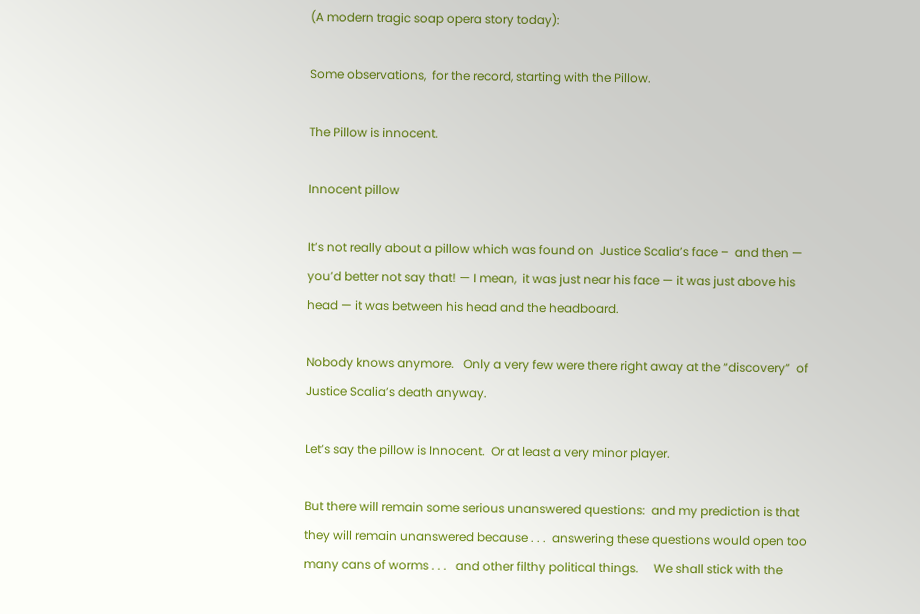(A modern tragic soap opera story today):

Some observations,  for the record, starting with the Pillow.

The Pillow is innocent.

Innocent pillow

It’s not really about a pillow which was found on  Justice Scalia’s face –  and then — you’d better not say that! — I mean,  it was just near his face — it was just above his head — it was between his head and the headboard.

Nobody knows anymore.   Only a very few were there right away at the “discovery”  of Justice Scalia’s death anyway.

Let’s say the pillow is Innocent.  Or at least a very minor player.

But there will remain some serious unanswered questions:  and my prediction is that they will remain unanswered because . . .  answering these questions would open too  many cans of worms . . .   and other filthy political things.     We shall stick with the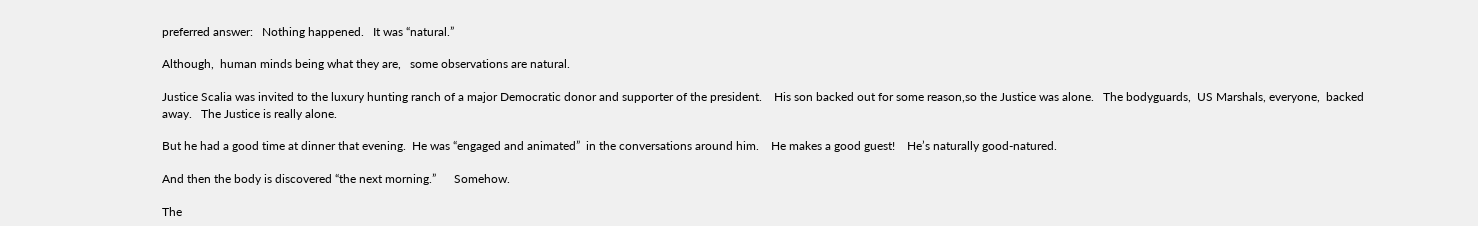preferred answer:   Nothing happened.   It was “natural.”

Although,  human minds being what they are,   some observations are natural.

Justice Scalia was invited to the luxury hunting ranch of a major Democratic donor and supporter of the president.    His son backed out for some reason,so the Justice was alone.   The bodyguards,  US Marshals, everyone,  backed away.   The Justice is really alone.

But he had a good time at dinner that evening.  He was “engaged and animated”  in the conversations around him.    He makes a good guest!    He’s naturally good-natured.

And then the body is discovered “the next morning.”      Somehow.

The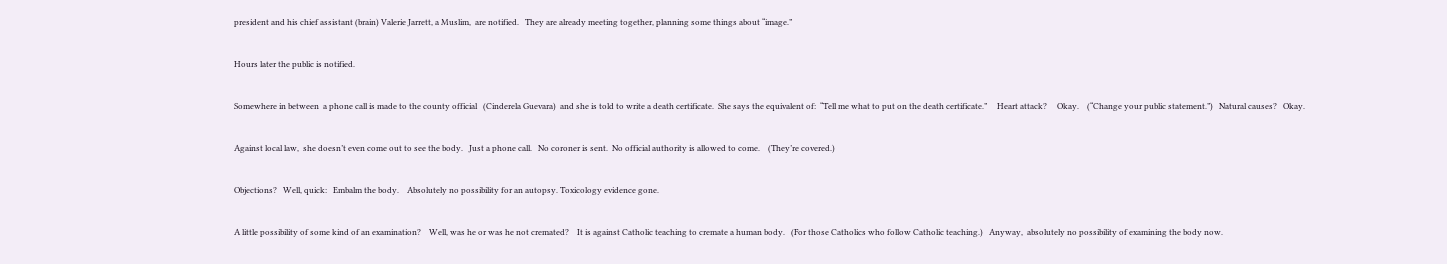president and his chief assistant (brain) Valerie Jarrett, a Muslim,  are notified.   They are already meeting together, planning some things about “image.”

Hours later the public is notified.

Somewhere in between  a phone call is made to the county official   (Cinderela Guevara)  and she is told to write a death certificate.  She says the equivalent of:  “Tell me what to put on the death certificate.”     Heart attack?     Okay.    (“Change your public statement.”)   Natural causes?   Okay.

Against local law,  she doesn’t even come out to see the body.   Just a phone call.   No coroner is sent.  No official authority is allowed to come.    (They’re covered.)

Objections?   Well, quick:   Embalm the body.    Absolutely no possibility for an autopsy. Toxicology evidence gone.

A little possibility of some kind of an examination?    Well, was he or was he not cremated?    It is against Catholic teaching to cremate a human body.   (For those Catholics who follow Catholic teaching.)   Anyway,  absolutely no possibility of examining the body now.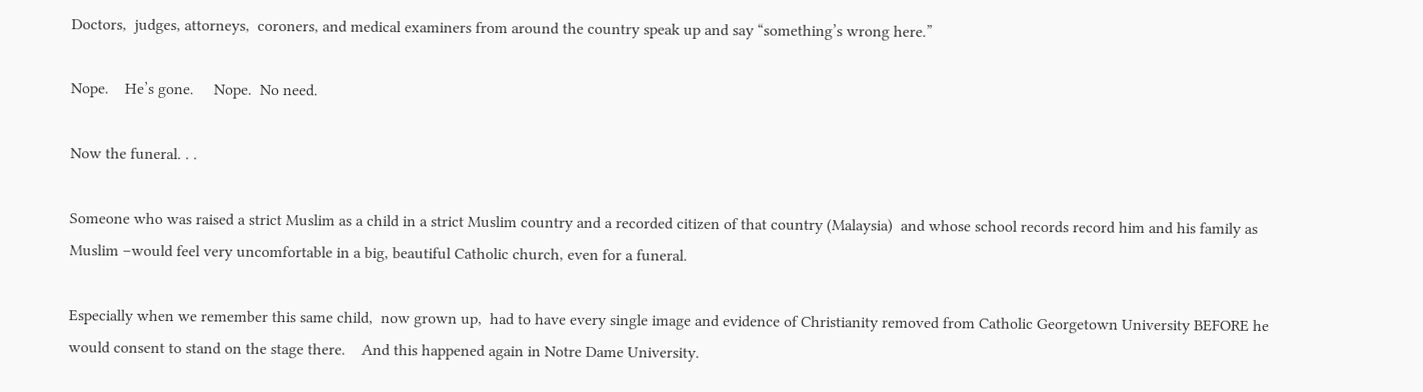Doctors,  judges, attorneys,  coroners, and medical examiners from around the country speak up and say “something’s wrong here.”

Nope.    He’s gone.     Nope.  No need.

Now the funeral. . .

Someone who was raised a strict Muslim as a child in a strict Muslim country and a recorded citizen of that country (Malaysia)  and whose school records record him and his family as Muslim –would feel very uncomfortable in a big, beautiful Catholic church, even for a funeral.

Especially when we remember this same child,  now grown up,  had to have every single image and evidence of Christianity removed from Catholic Georgetown University BEFORE he would consent to stand on the stage there.    And this happened again in Notre Dame University.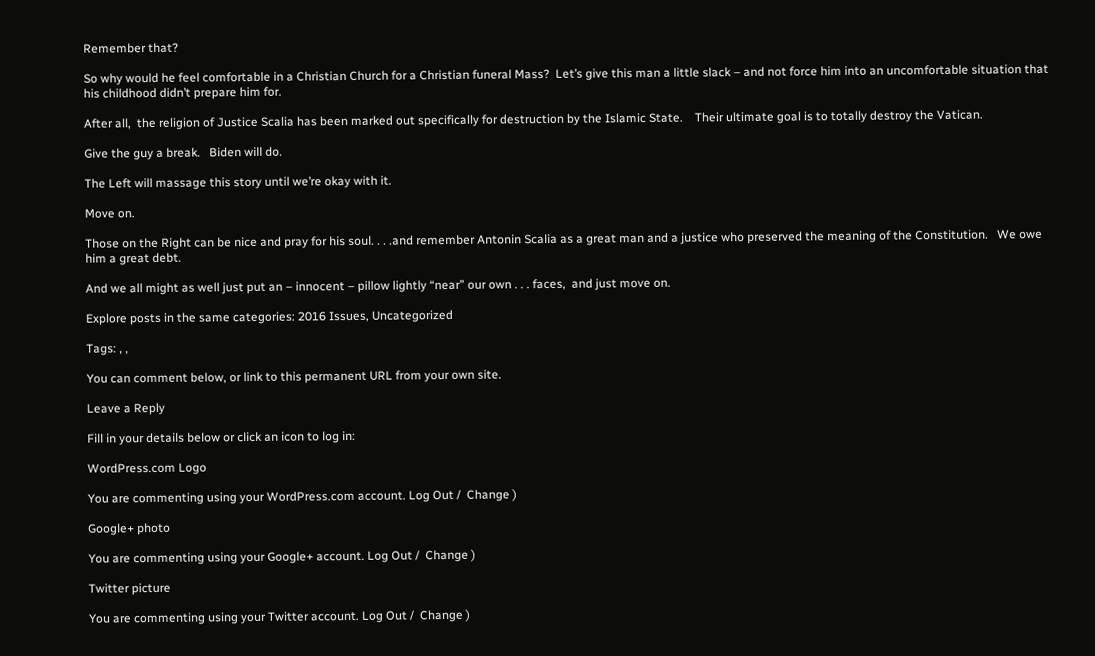Remember that?

So why would he feel comfortable in a Christian Church for a Christian funeral Mass?  Let’s give this man a little slack – and not force him into an uncomfortable situation that his childhood didn’t prepare him for.

After all,  the religion of Justice Scalia has been marked out specifically for destruction by the Islamic State.    Their ultimate goal is to totally destroy the Vatican.

Give the guy a break.   Biden will do.

The Left will massage this story until we’re okay with it.

Move on.

Those on the Right can be nice and pray for his soul. . . .and remember Antonin Scalia as a great man and a justice who preserved the meaning of the Constitution.   We owe him a great debt.

And we all might as well just put an – innocent – pillow lightly “near” our own . . . faces,  and just move on.

Explore posts in the same categories: 2016 Issues, Uncategorized

Tags: , ,

You can comment below, or link to this permanent URL from your own site.

Leave a Reply

Fill in your details below or click an icon to log in:

WordPress.com Logo

You are commenting using your WordPress.com account. Log Out /  Change )

Google+ photo

You are commenting using your Google+ account. Log Out /  Change )

Twitter picture

You are commenting using your Twitter account. Log Out /  Change )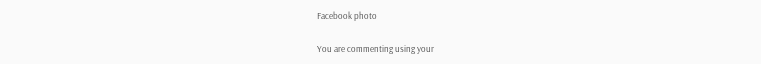Facebook photo

You are commenting using your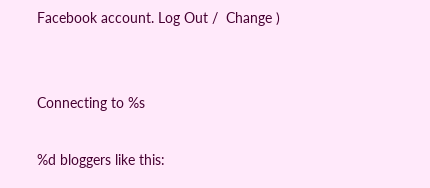Facebook account. Log Out /  Change )


Connecting to %s

%d bloggers like this: